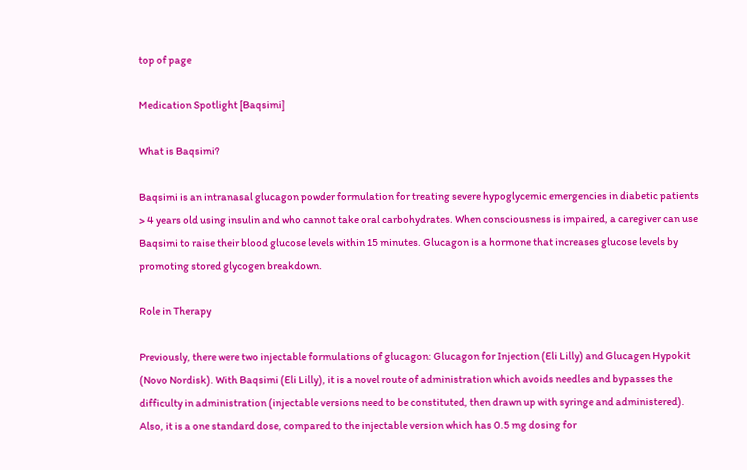top of page

Medication Spotlight [Baqsimi]

What is Baqsimi?

Baqsimi is an intranasal glucagon powder formulation for treating severe hypoglycemic emergencies in diabetic patients > 4 years old using insulin and who cannot take oral carbohydrates. When consciousness is impaired, a caregiver can use Baqsimi to raise their blood glucose levels within 15 minutes. Glucagon is a hormone that increases glucose levels by promoting stored glycogen breakdown.

Role in Therapy

Previously, there were two injectable formulations of glucagon: Glucagon for Injection (Eli Lilly) and Glucagen Hypokit (Novo Nordisk). With Baqsimi (Eli Lilly), it is a novel route of administration which avoids needles and bypasses the difficulty in administration (injectable versions need to be constituted, then drawn up with syringe and administered). Also, it is a one standard dose, compared to the injectable version which has 0.5 mg dosing for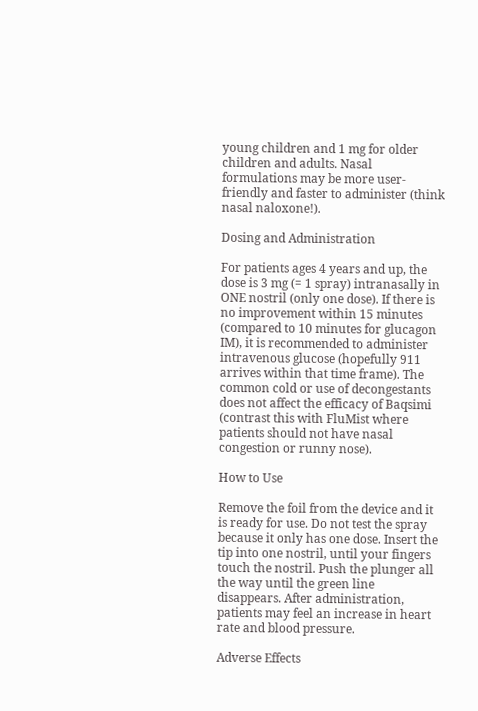young children and 1 mg for older children and adults. Nasal formulations may be more user-friendly and faster to administer (think nasal naloxone!).

Dosing and Administration

For patients ages 4 years and up, the dose is 3 mg (= 1 spray) intranasally in ONE nostril (only one dose). If there is no improvement within 15 minutes (compared to 10 minutes for glucagon IM), it is recommended to administer intravenous glucose (hopefully 911 arrives within that time frame). The common cold or use of decongestants does not affect the efficacy of Baqsimi (contrast this with FluMist where patients should not have nasal congestion or runny nose).

How to Use

Remove the foil from the device and it is ready for use. Do not test the spray because it only has one dose. Insert the tip into one nostril, until your fingers touch the nostril. Push the plunger all the way until the green line disappears. After administration, patients may feel an increase in heart rate and blood pressure.

Adverse Effects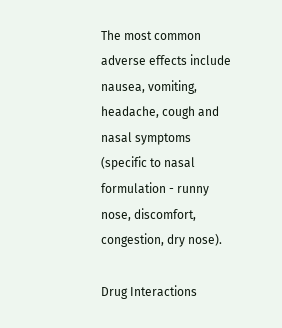The most common adverse effects include nausea, vomiting, headache, cough and nasal symptoms (specific to nasal formulation - runny nose, discomfort, congestion, dry nose).

Drug Interactions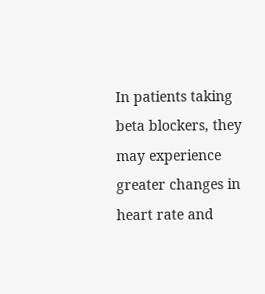In patients taking beta blockers, they may experience greater changes in heart rate and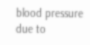blood pressure due to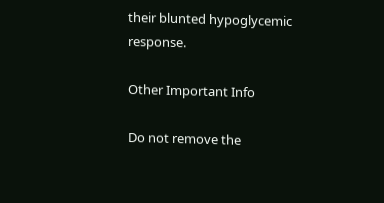their blunted hypoglycemic response.

Other Important Info

Do not remove the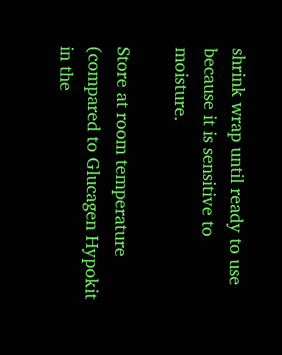shrink wrap until ready to use because it is sensitive to moisture.

Store at room temperature (compared to Glucagen Hypokit in the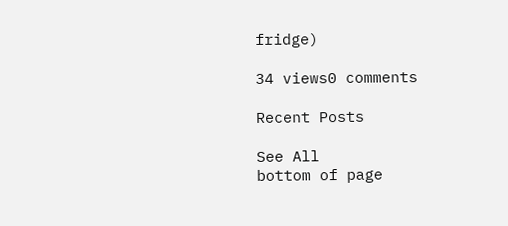fridge)

34 views0 comments

Recent Posts

See All
bottom of page